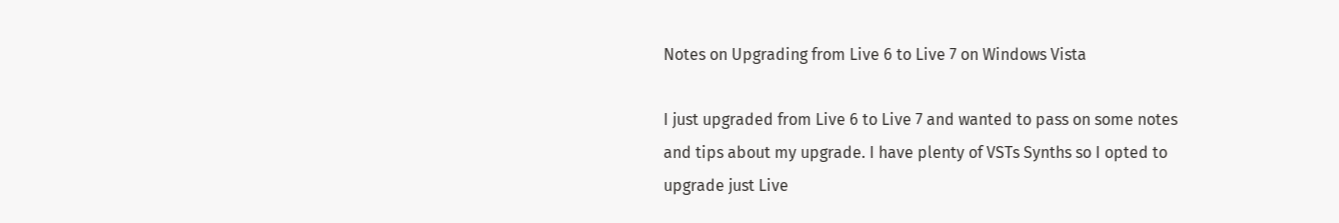Notes on Upgrading from Live 6 to Live 7 on Windows Vista

I just upgraded from Live 6 to Live 7 and wanted to pass on some notes and tips about my upgrade. I have plenty of VSTs Synths so I opted to upgrade just Live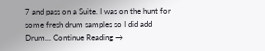7 and pass on a Suite. I was on the hunt for some fresh drum samples so I did add Drum... Continue Reading →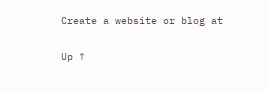Create a website or blog at

Up ↑